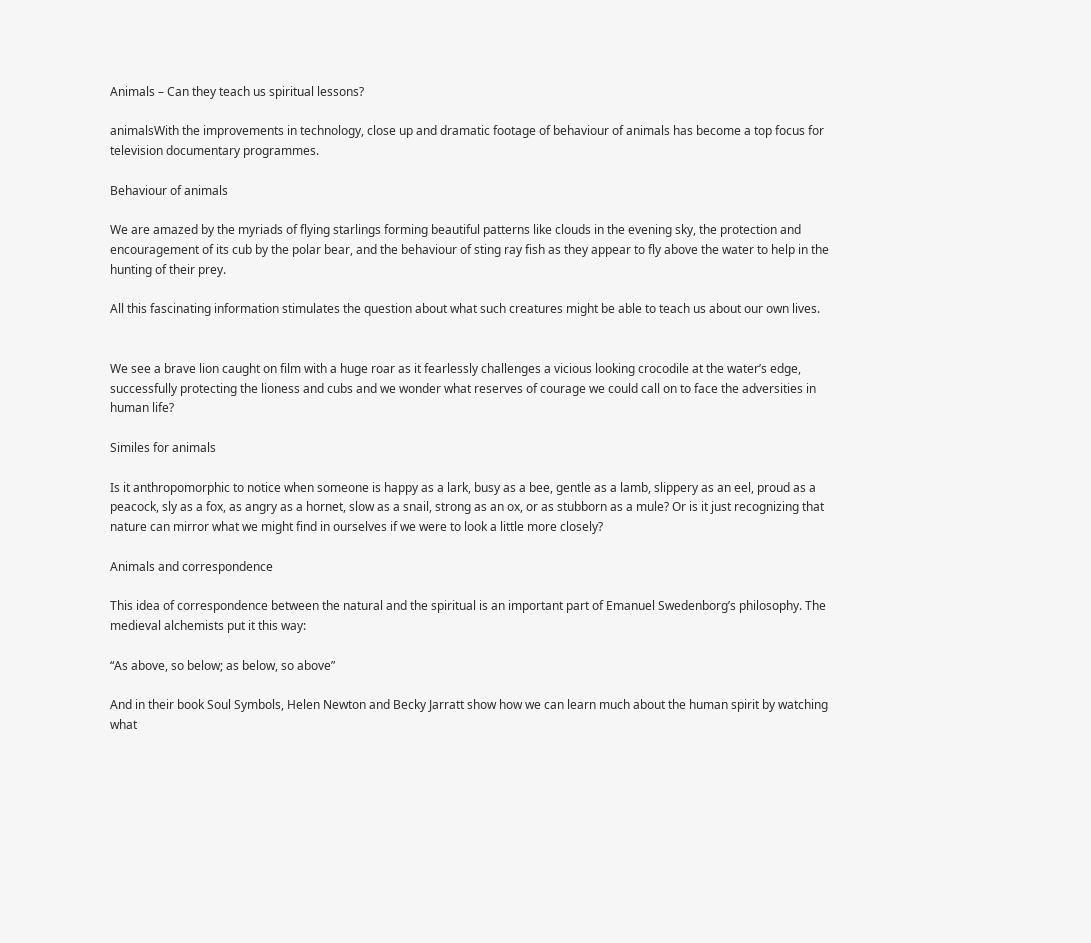Animals – Can they teach us spiritual lessons?

animalsWith the improvements in technology, close up and dramatic footage of behaviour of animals has become a top focus for television documentary programmes.

Behaviour of animals

We are amazed by the myriads of flying starlings forming beautiful patterns like clouds in the evening sky, the protection and encouragement of its cub by the polar bear, and the behaviour of sting ray fish as they appear to fly above the water to help in the hunting of their prey.

All this fascinating information stimulates the question about what such creatures might be able to teach us about our own lives.


We see a brave lion caught on film with a huge roar as it fearlessly challenges a vicious looking crocodile at the water’s edge, successfully protecting the lioness and cubs and we wonder what reserves of courage we could call on to face the adversities in human life?

Similes for animals

Is it anthropomorphic to notice when someone is happy as a lark, busy as a bee, gentle as a lamb, slippery as an eel, proud as a peacock, sly as a fox, as angry as a hornet, slow as a snail, strong as an ox, or as stubborn as a mule? Or is it just recognizing that nature can mirror what we might find in ourselves if we were to look a little more closely?

Animals and correspondence

This idea of correspondence between the natural and the spiritual is an important part of Emanuel Swedenborg’s philosophy. The medieval alchemists put it this way:

“As above, so below; as below, so above”

And in their book Soul Symbols, Helen Newton and Becky Jarratt show how we can learn much about the human spirit by watching what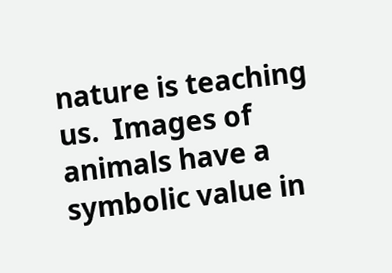nature is teaching us.  Images of animals have a symbolic value in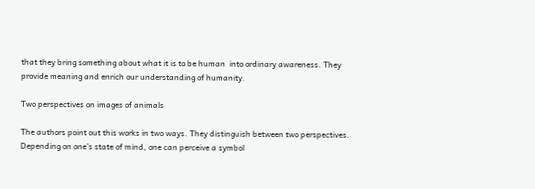that they bring something about what it is to be human  into ordinary awareness. They provide meaning and enrich our understanding of humanity.

Two perspectives on images of animals

The authors point out this works in two ways. They distinguish between two perspectives. Depending on one’s state of mind, one can perceive a symbol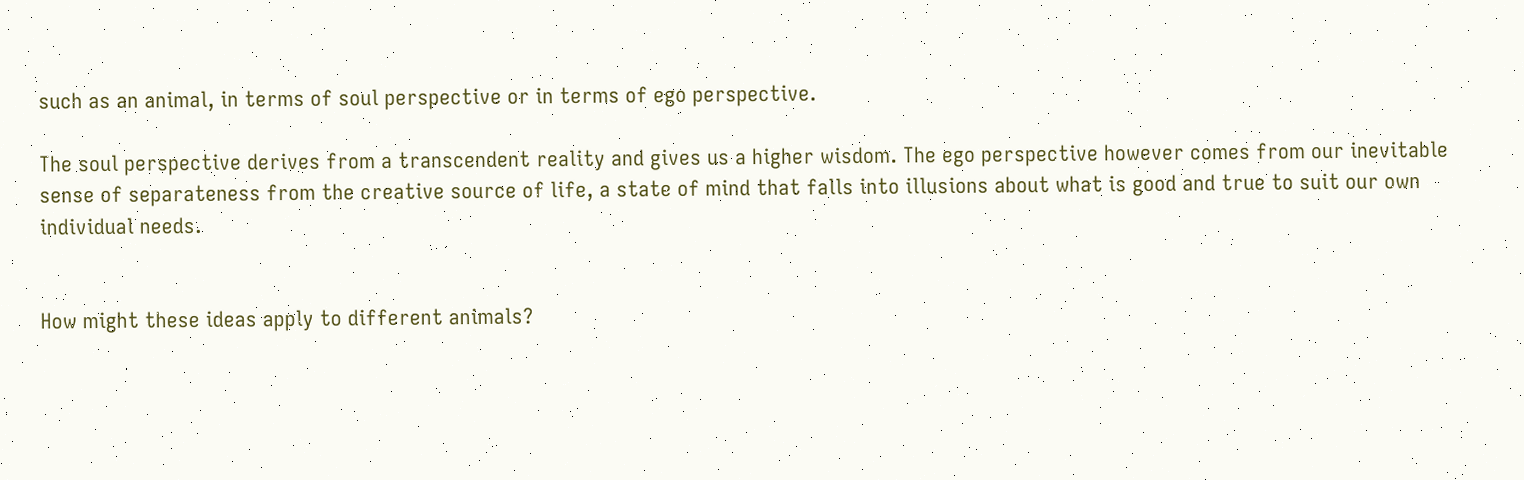such as an animal, in terms of soul perspective or in terms of ego perspective.

The soul perspective derives from a transcendent reality and gives us a higher wisdom. The ego perspective however comes from our inevitable sense of separateness from the creative source of life, a state of mind that falls into illusions about what is good and true to suit our own individual needs.


How might these ideas apply to different animals?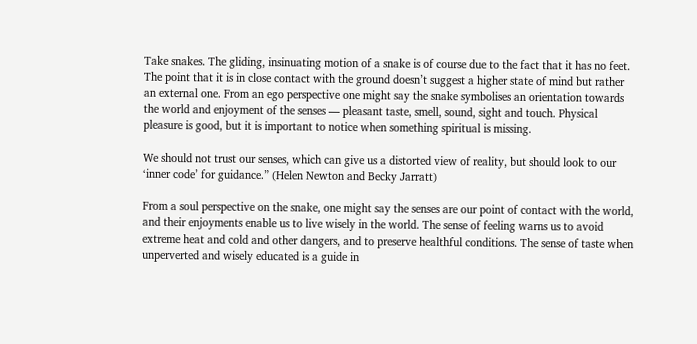Take snakes. The gliding, insinuating motion of a snake is of course due to the fact that it has no feet. The point that it is in close contact with the ground doesn’t suggest a higher state of mind but rather an external one. From an ego perspective one might say the snake symbolises an orientation towards the world and enjoyment of the senses — pleasant taste, smell, sound, sight and touch. Physical pleasure is good, but it is important to notice when something spiritual is missing.

We should not trust our senses, which can give us a distorted view of reality, but should look to our ‘inner code’ for guidance.” (Helen Newton and Becky Jarratt)

From a soul perspective on the snake, one might say the senses are our point of contact with the world, and their enjoyments enable us to live wisely in the world. The sense of feeling warns us to avoid extreme heat and cold and other dangers, and to preserve healthful conditions. The sense of taste when unperverted and wisely educated is a guide in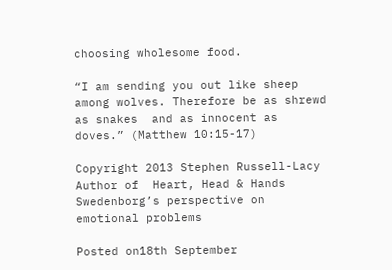choosing wholesome food.

“I am sending you out like sheep among wolves. Therefore be as shrewd as snakes  and as innocent as doves.” (Matthew 10:15-17)

Copyright 2013 Stephen Russell-Lacy
Author of  Heart, Head & Hands  Swedenborg’s perspective on emotional problems

Posted on18th September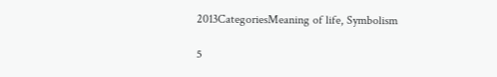2013CategoriesMeaning of life, Symbolism

5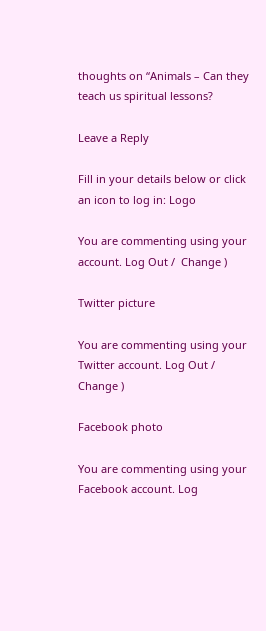thoughts on “Animals – Can they teach us spiritual lessons?

Leave a Reply

Fill in your details below or click an icon to log in: Logo

You are commenting using your account. Log Out /  Change )

Twitter picture

You are commenting using your Twitter account. Log Out /  Change )

Facebook photo

You are commenting using your Facebook account. Log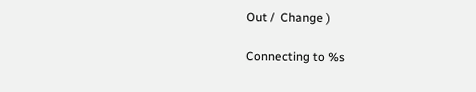Out /  Change )

Connecting to %s